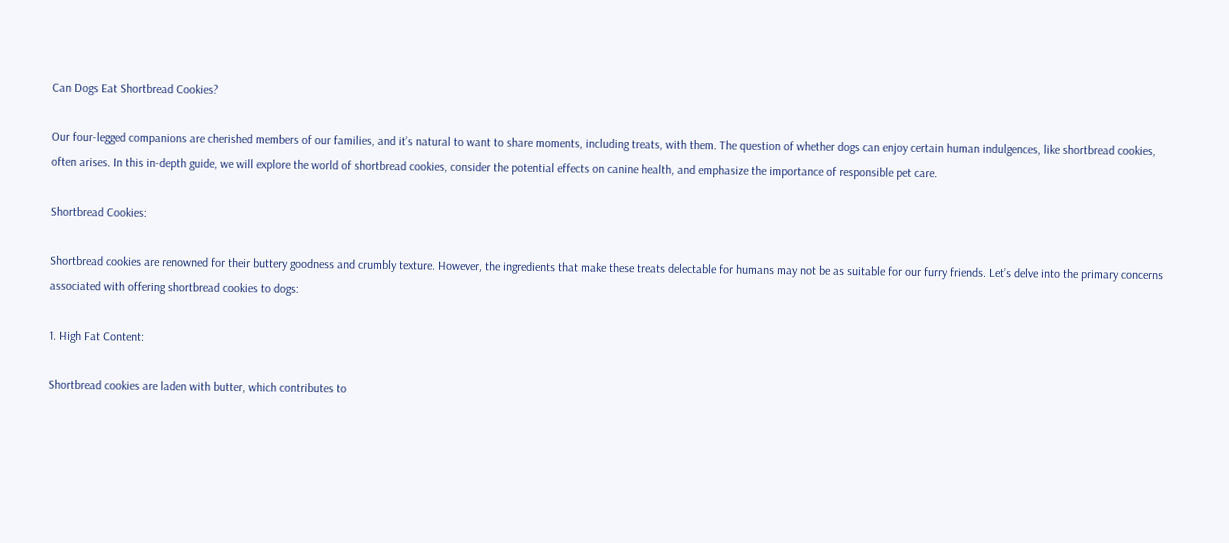Can Dogs Eat Shortbread Cookies?

Our four-legged companions are cherished members of our families, and it’s natural to want to share moments, including treats, with them. The question of whether dogs can enjoy certain human indulgences, like shortbread cookies, often arises. In this in-depth guide, we will explore the world of shortbread cookies, consider the potential effects on canine health, and emphasize the importance of responsible pet care.

Shortbread Cookies:

Shortbread cookies are renowned for their buttery goodness and crumbly texture. However, the ingredients that make these treats delectable for humans may not be as suitable for our furry friends. Let’s delve into the primary concerns associated with offering shortbread cookies to dogs:

1. High Fat Content:

Shortbread cookies are laden with butter, which contributes to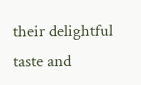their delightful taste and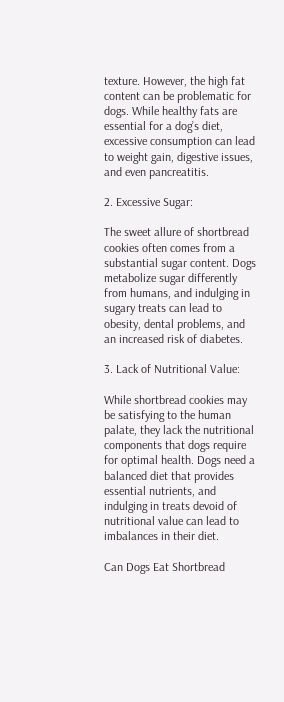texture. However, the high fat content can be problematic for dogs. While healthy fats are essential for a dog’s diet, excessive consumption can lead to weight gain, digestive issues, and even pancreatitis.

2. Excessive Sugar:

The sweet allure of shortbread cookies often comes from a substantial sugar content. Dogs metabolize sugar differently from humans, and indulging in sugary treats can lead to obesity, dental problems, and an increased risk of diabetes.

3. Lack of Nutritional Value:

While shortbread cookies may be satisfying to the human palate, they lack the nutritional components that dogs require for optimal health. Dogs need a balanced diet that provides essential nutrients, and indulging in treats devoid of nutritional value can lead to imbalances in their diet.

Can Dogs Eat Shortbread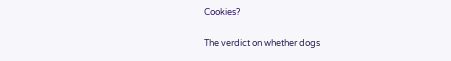Cookies?

The verdict on whether dogs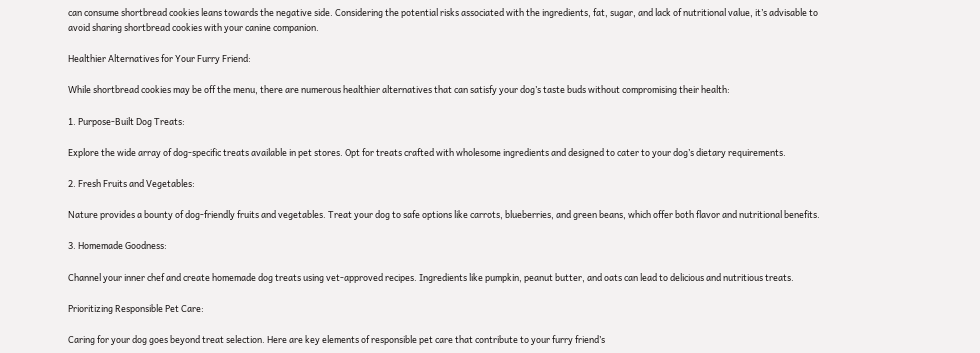can consume shortbread cookies leans towards the negative side. Considering the potential risks associated with the ingredients, fat, sugar, and lack of nutritional value, it’s advisable to avoid sharing shortbread cookies with your canine companion.

Healthier Alternatives for Your Furry Friend:

While shortbread cookies may be off the menu, there are numerous healthier alternatives that can satisfy your dog’s taste buds without compromising their health:

1. Purpose-Built Dog Treats:

Explore the wide array of dog-specific treats available in pet stores. Opt for treats crafted with wholesome ingredients and designed to cater to your dog’s dietary requirements.

2. Fresh Fruits and Vegetables:

Nature provides a bounty of dog-friendly fruits and vegetables. Treat your dog to safe options like carrots, blueberries, and green beans, which offer both flavor and nutritional benefits.

3. Homemade Goodness:

Channel your inner chef and create homemade dog treats using vet-approved recipes. Ingredients like pumpkin, peanut butter, and oats can lead to delicious and nutritious treats.

Prioritizing Responsible Pet Care:

Caring for your dog goes beyond treat selection. Here are key elements of responsible pet care that contribute to your furry friend’s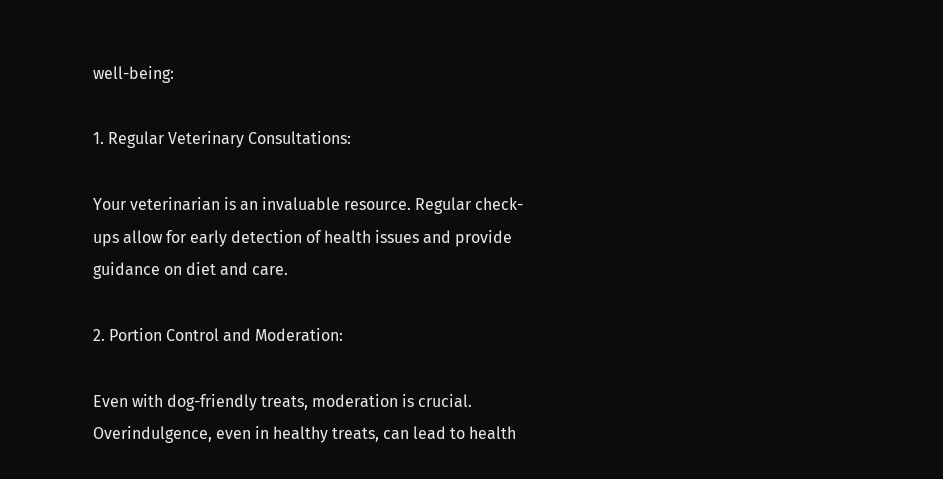well-being:

1. Regular Veterinary Consultations:

Your veterinarian is an invaluable resource. Regular check-ups allow for early detection of health issues and provide guidance on diet and care.

2. Portion Control and Moderation:

Even with dog-friendly treats, moderation is crucial. Overindulgence, even in healthy treats, can lead to health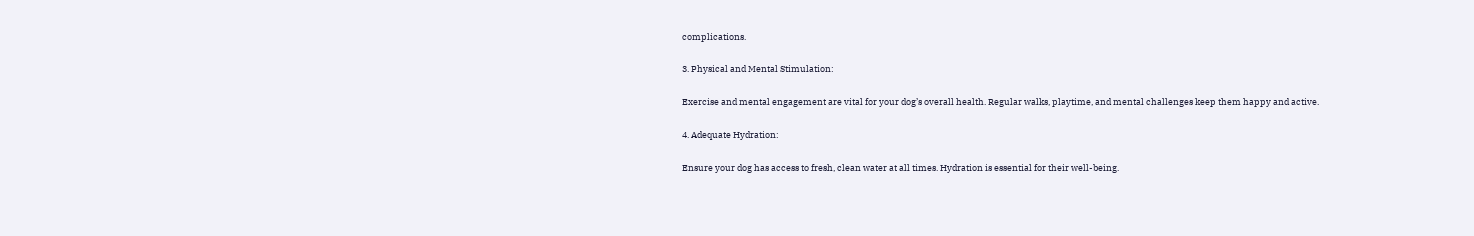complications.

3. Physical and Mental Stimulation:

Exercise and mental engagement are vital for your dog’s overall health. Regular walks, playtime, and mental challenges keep them happy and active.

4. Adequate Hydration:

Ensure your dog has access to fresh, clean water at all times. Hydration is essential for their well-being.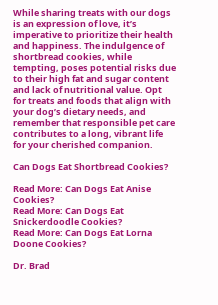While sharing treats with our dogs is an expression of love, it’s imperative to prioritize their health and happiness. The indulgence of shortbread cookies, while tempting, poses potential risks due to their high fat and sugar content and lack of nutritional value. Opt for treats and foods that align with your dog’s dietary needs, and remember that responsible pet care contributes to a long, vibrant life for your cherished companion.

Can Dogs Eat Shortbread Cookies?

Read More: Can Dogs Eat Anise Cookies?
Read More: Can Dogs Eat Snickerdoodle Cookies?
Read More: Can Dogs Eat Lorna Doone Cookies?

Dr. Brad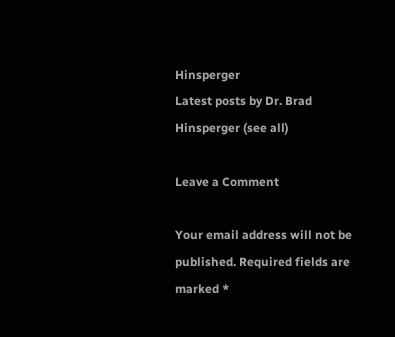Hinsperger
Latest posts by Dr. Brad Hinsperger (see all)

Leave a Comment

Your email address will not be published. Required fields are marked *